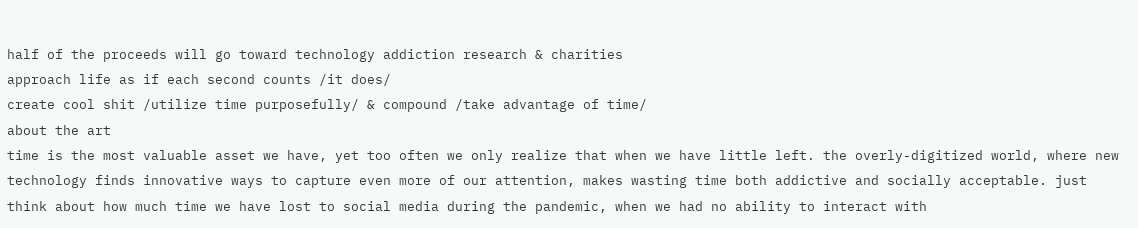half of the proceeds will go toward technology addiction research & charities
approach life as if each second counts /it does/
create cool shit /utilize time purposefully/ & compound /take advantage of time/
about the art
time is the most valuable asset we have, yet too often we only realize that when we have little left. the overly-digitized world, where new technology finds innovative ways to capture even more of our attention, makes wasting time both addictive and socially acceptable. just think about how much time we have lost to social media during the pandemic, when we had no ability to interact with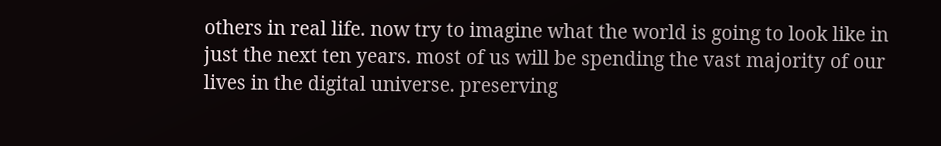others in real life. now try to imagine what the world is going to look like in just the next ten years. most of us will be spending the vast majority of our lives in the digital universe. preserving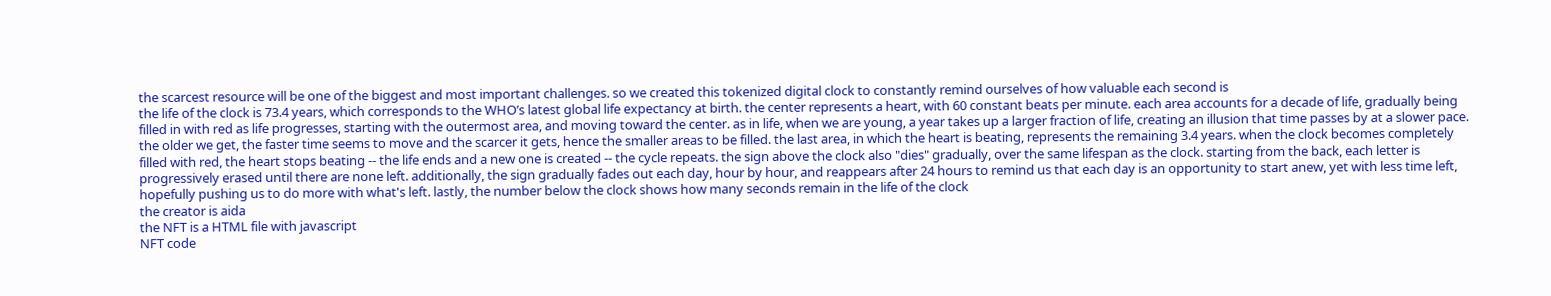the scarcest resource will be one of the biggest and most important challenges. so we created this tokenized digital clock to constantly remind ourselves of how valuable each second is
the life of the clock is 73.4 years, which corresponds to the WHO’s latest global life expectancy at birth. the center represents a heart, with 60 constant beats per minute. each area accounts for a decade of life, gradually being filled in with red as life progresses, starting with the outermost area, and moving toward the center. as in life, when we are young, a year takes up a larger fraction of life, creating an illusion that time passes by at a slower pace. the older we get, the faster time seems to move and the scarcer it gets, hence the smaller areas to be filled. the last area, in which the heart is beating, represents the remaining 3.4 years. when the clock becomes completely filled with red, the heart stops beating -- the life ends and a new one is created -- the cycle repeats. the sign above the clock also "dies" gradually, over the same lifespan as the clock. starting from the back, each letter is progressively erased until there are none left. additionally, the sign gradually fades out each day, hour by hour, and reappears after 24 hours to remind us that each day is an opportunity to start anew, yet with less time left, hopefully pushing us to do more with what's left. lastly, the number below the clock shows how many seconds remain in the life of the clock
the creator is aida
the NFT is a HTML file with javascript
NFT code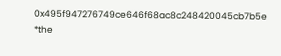0x495f947276749ce646f68ac8c248420045cb7b5e
*the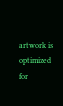artwork is optimized for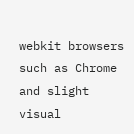webkit browsers such as Chrome and slight visual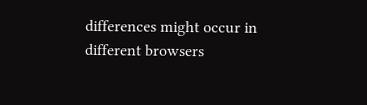differences might occur in different browsers